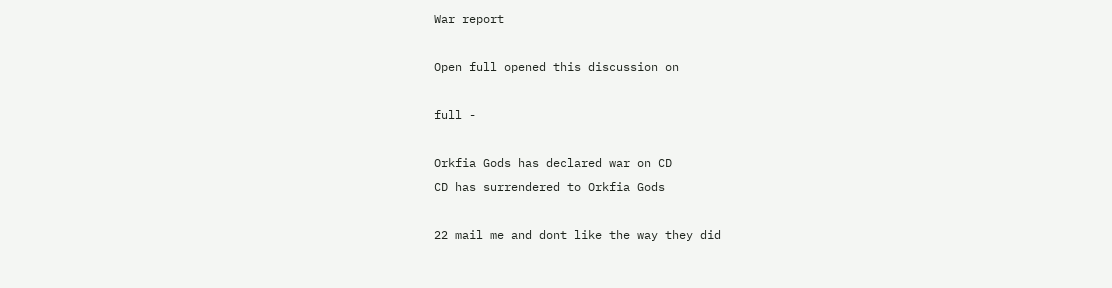War report

Open full opened this discussion on

full -

Orkfia Gods has declared war on CD
CD has surrendered to Orkfia Gods

22 mail me and dont like the way they did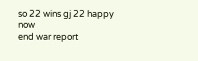so 22 wins gj 22 happy now
end war report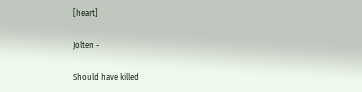[heart]

Jolten -

Should have killed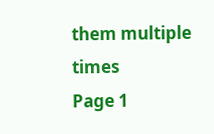them multiple times
Page 1